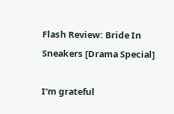Flash Review: Bride In Sneakers [Drama Special]

I’m grateful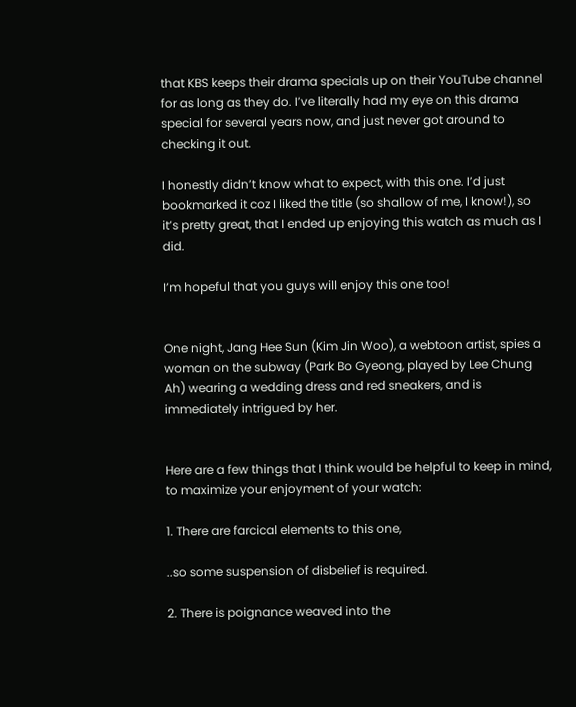that KBS keeps their drama specials up on their YouTube channel for as long as they do. I’ve literally had my eye on this drama special for several years now, and just never got around to checking it out.

I honestly didn’t know what to expect, with this one. I’d just bookmarked it coz I liked the title (so shallow of me, I know!), so it’s pretty great, that I ended up enjoying this watch as much as I did.

I’m hopeful that you guys will enjoy this one too!


One night, Jang Hee Sun (Kim Jin Woo), a webtoon artist, spies a woman on the subway (Park Bo Gyeong, played by Lee Chung Ah) wearing a wedding dress and red sneakers, and is immediately intrigued by her.


Here are a few things that I think would be helpful to keep in mind, to maximize your enjoyment of your watch:

1. There are farcical elements to this one,

..so some suspension of disbelief is required.

2. There is poignance weaved into the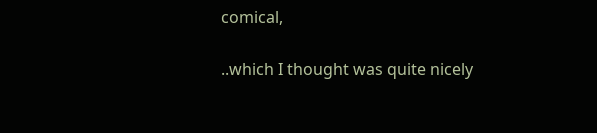comical,

..which I thought was quite nicely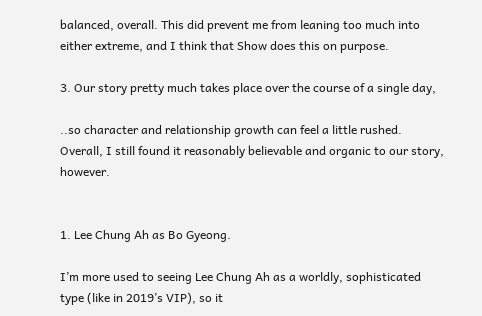balanced, overall. This did prevent me from leaning too much into either extreme, and I think that Show does this on purpose.

3. Our story pretty much takes place over the course of a single day,

..so character and relationship growth can feel a little rushed. Overall, I still found it reasonably believable and organic to our story, however.


1. Lee Chung Ah as Bo Gyeong.

I’m more used to seeing Lee Chung Ah as a worldly, sophisticated type (like in 2019’s VIP), so it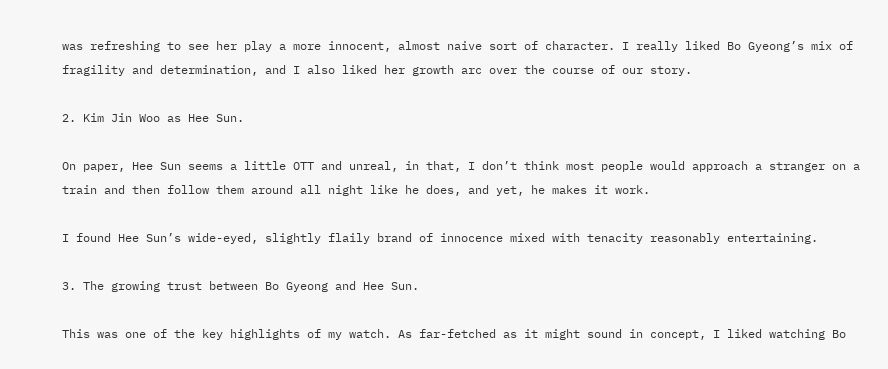was refreshing to see her play a more innocent, almost naive sort of character. I really liked Bo Gyeong’s mix of fragility and determination, and I also liked her growth arc over the course of our story.

2. Kim Jin Woo as Hee Sun.

On paper, Hee Sun seems a little OTT and unreal, in that, I don’t think most people would approach a stranger on a train and then follow them around all night like he does, and yet, he makes it work.

I found Hee Sun’s wide-eyed, slightly flaily brand of innocence mixed with tenacity reasonably entertaining.

3. The growing trust between Bo Gyeong and Hee Sun.

This was one of the key highlights of my watch. As far-fetched as it might sound in concept, I liked watching Bo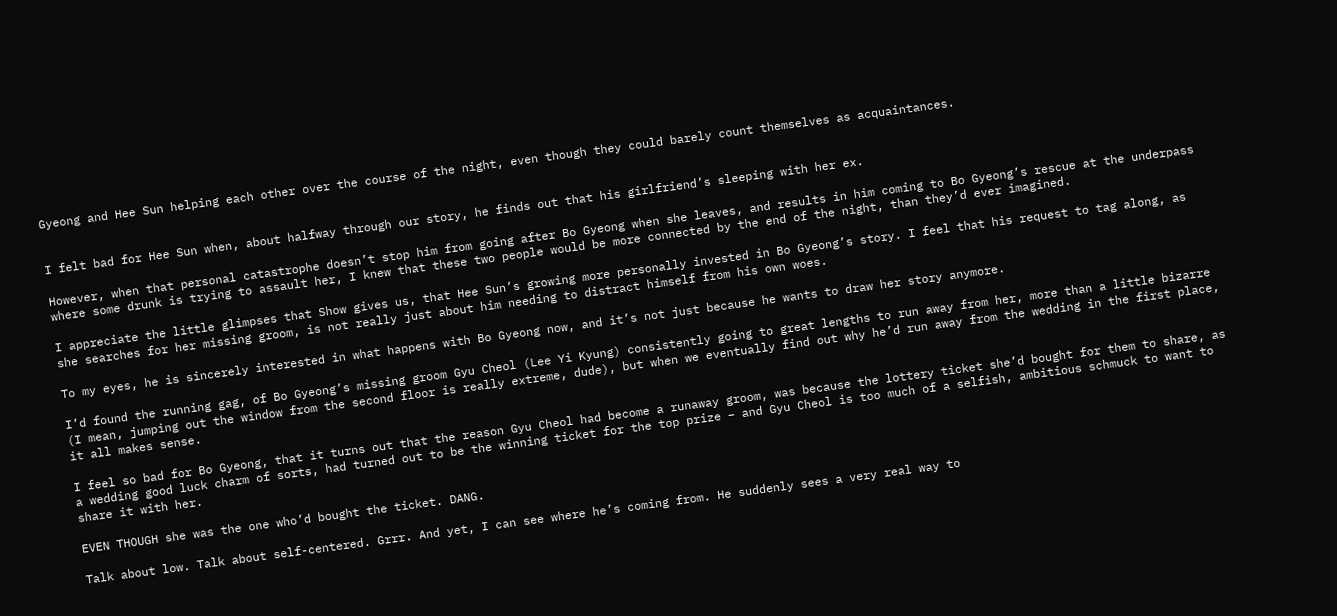Gyeong and Hee Sun helping each other over the course of the night, even though they could barely count themselves as acquaintances.


I felt bad for Hee Sun when, about halfway through our story, he finds out that his girlfriend’s sleeping with her ex.

However, when that personal catastrophe doesn’t stop him from going after Bo Gyeong when she leaves, and results in him coming to Bo Gyeong’s rescue at the underpass where some drunk is trying to assault her, I knew that these two people would be more connected by the end of the night, than they’d ever imagined.

I appreciate the little glimpses that Show gives us, that Hee Sun’s growing more personally invested in Bo Gyeong’s story. I feel that his request to tag along, as she searches for her missing groom, is not really just about him needing to distract himself from his own woes.

To my eyes, he is sincerely interested in what happens with Bo Gyeong now, and it’s not just because he wants to draw her story anymore.

I’d found the running gag, of Bo Gyeong’s missing groom Gyu Cheol (Lee Yi Kyung) consistently going to great lengths to run away from her, more than a little bizarre (I mean, jumping out the window from the second floor is really extreme, dude), but when we eventually find out why he’d run away from the wedding in the first place, it all makes sense.

I feel so bad for Bo Gyeong, that it turns out that the reason Gyu Cheol had become a runaway groom, was because the lottery ticket she’d bought for them to share, as a wedding good luck charm of sorts, had turned out to be the winning ticket for the top prize – and Gyu Cheol is too much of a selfish, ambitious schmuck to want to share it with her.

EVEN THOUGH she was the one who’d bought the ticket. DANG.

Talk about low. Talk about self-centered. Grrr. And yet, I can see where he’s coming from. He suddenly sees a very real way to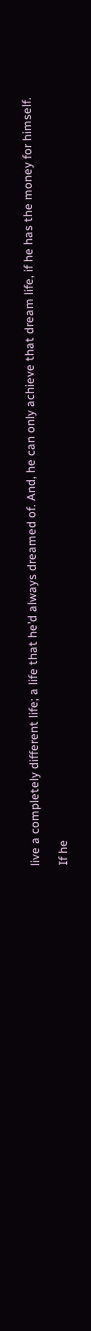live a completely different life; a life that he’d always dreamed of. And, he can only achieve that dream life, if he has the money for himself.

If he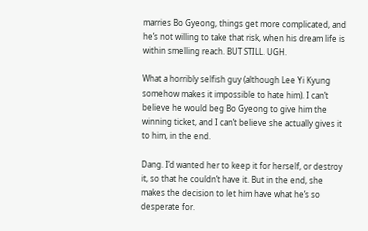marries Bo Gyeong, things get more complicated, and he’s not willing to take that risk, when his dream life is within smelling reach. BUT STILL. UGH.

What a horribly selfish guy (although Lee Yi Kyung somehow makes it impossible to hate him). I can’t believe he would beg Bo Gyeong to give him the winning ticket, and I can’t believe she actually gives it to him, in the end.

Dang. I’d wanted her to keep it for herself, or destroy it, so that he couldn’t have it. But in the end, she makes the decision to let him have what he’s so desperate for.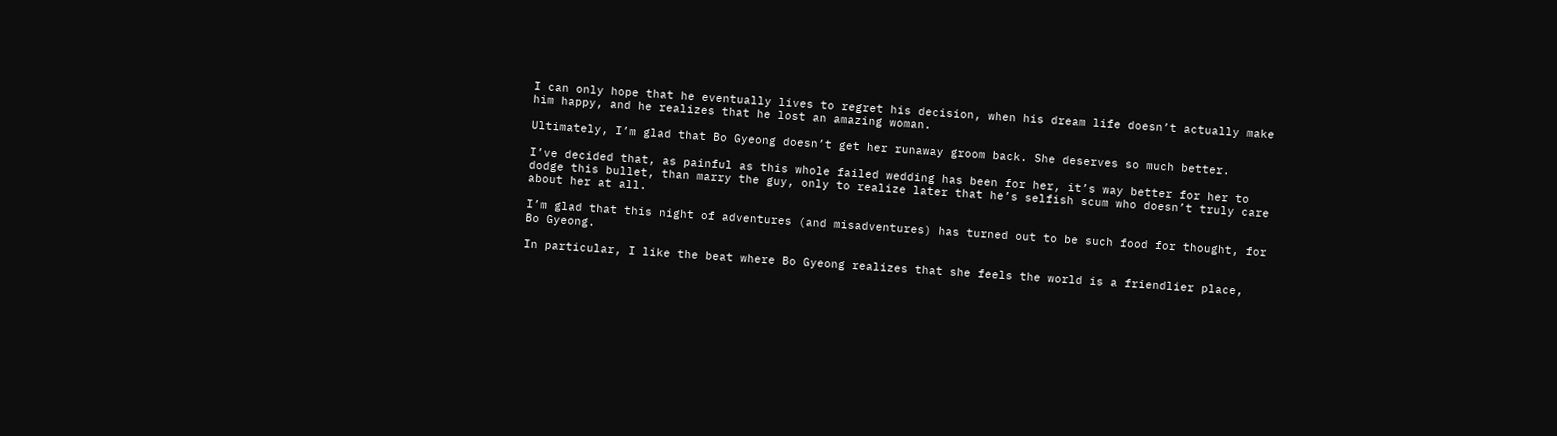I can only hope that he eventually lives to regret his decision, when his dream life doesn’t actually make him happy, and he realizes that he lost an amazing woman.

Ultimately, I’m glad that Bo Gyeong doesn’t get her runaway groom back. She deserves so much better.

I’ve decided that, as painful as this whole failed wedding has been for her, it’s way better for her to dodge this bullet, than marry the guy, only to realize later that he’s selfish scum who doesn’t truly care about her at all.

I’m glad that this night of adventures (and misadventures) has turned out to be such food for thought, for Bo Gyeong.

In particular, I like the beat where Bo Gyeong realizes that she feels the world is a friendlier place,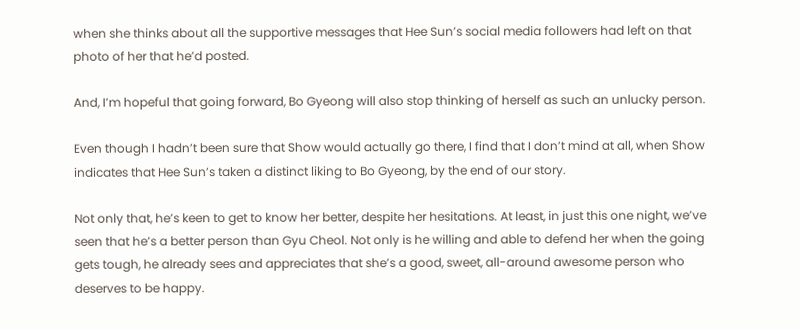when she thinks about all the supportive messages that Hee Sun’s social media followers had left on that photo of her that he’d posted.

And, I’m hopeful that going forward, Bo Gyeong will also stop thinking of herself as such an unlucky person.

Even though I hadn’t been sure that Show would actually go there, I find that I don’t mind at all, when Show indicates that Hee Sun’s taken a distinct liking to Bo Gyeong, by the end of our story.

Not only that, he’s keen to get to know her better, despite her hesitations. At least, in just this one night, we’ve seen that he’s a better person than Gyu Cheol. Not only is he willing and able to defend her when the going gets tough, he already sees and appreciates that she’s a good, sweet, all-around awesome person who deserves to be happy.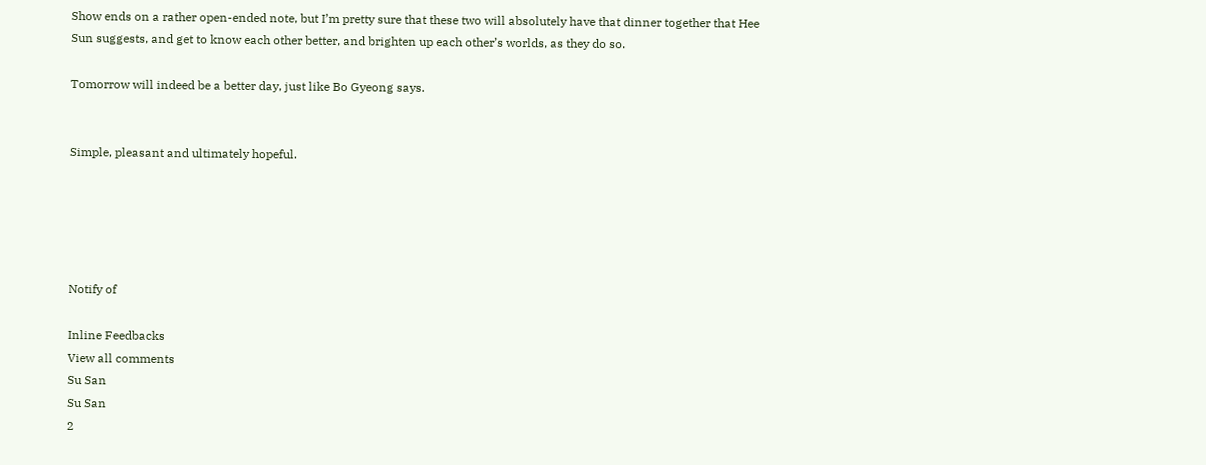Show ends on a rather open-ended note, but I’m pretty sure that these two will absolutely have that dinner together that Hee Sun suggests, and get to know each other better, and brighten up each other’s worlds, as they do so.

Tomorrow will indeed be a better day, just like Bo Gyeong says.


Simple, pleasant and ultimately hopeful.





Notify of

Inline Feedbacks
View all comments
Su San
Su San
2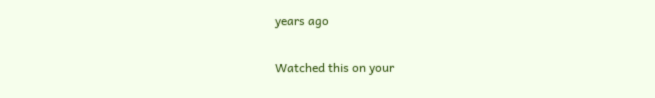years ago

Watched this on your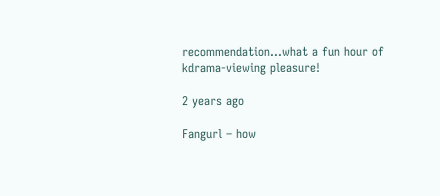recommendation…what a fun hour of kdrama-viewing pleasure!

2 years ago

Fangurl – how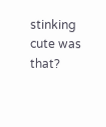stinking cute was that?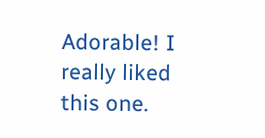Adorable! I really liked this one.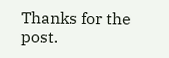Thanks for the post.